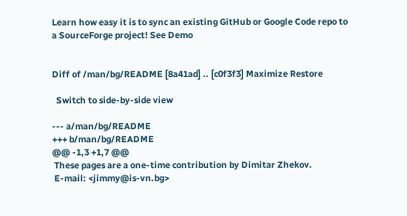Learn how easy it is to sync an existing GitHub or Google Code repo to a SourceForge project! See Demo


Diff of /man/bg/README [8a41ad] .. [c0f3f3] Maximize Restore

  Switch to side-by-side view

--- a/man/bg/README
+++ b/man/bg/README
@@ -1,3 +1,7 @@
 These pages are a one-time contribution by Dimitar Zhekov.
 E-mail: <jimmy@is-vn.bg>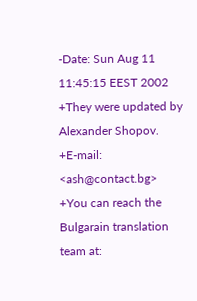-Date: Sun Aug 11 11:45:15 EEST 2002
+They were updated by Alexander Shopov.
+E-mail: <ash@contact.bg>
+You can reach the Bulgarain translation team at: